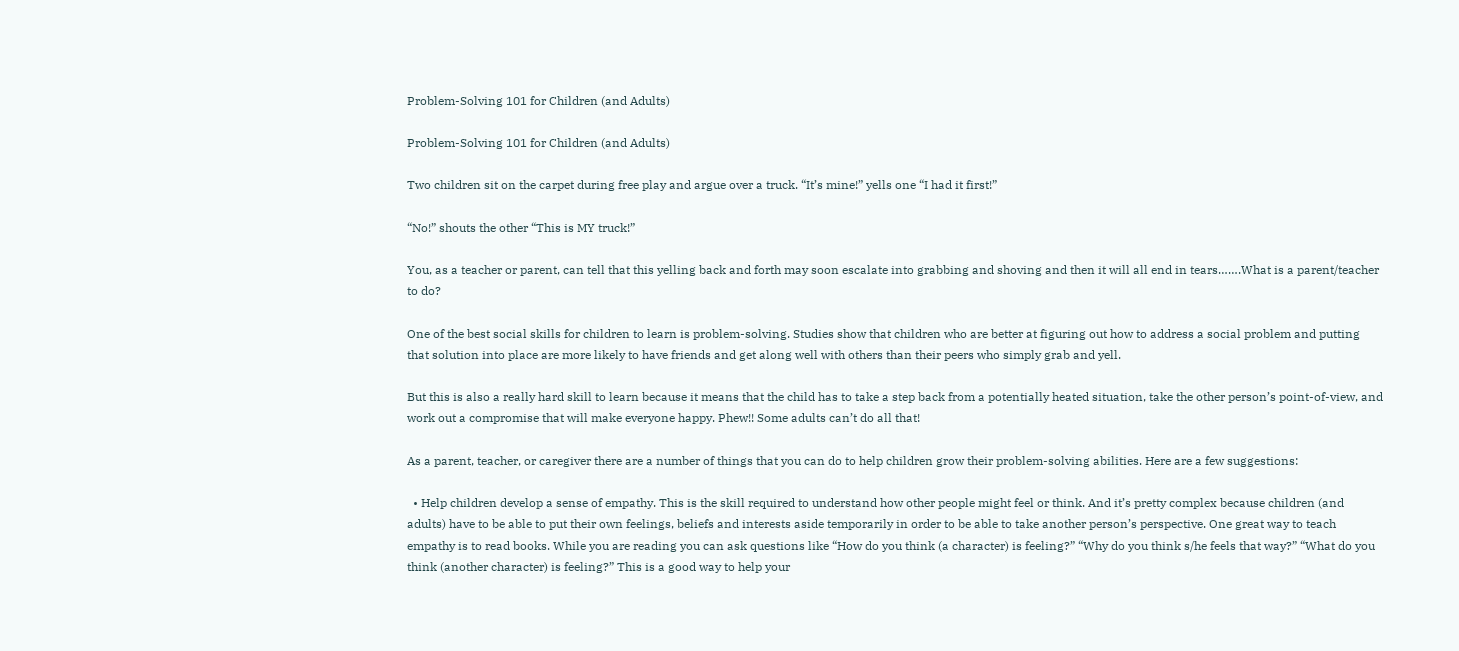Problem-Solving 101 for Children (and Adults)

Problem-Solving 101 for Children (and Adults)

Two children sit on the carpet during free play and argue over a truck. “It’s mine!” yells one “I had it first!”

“No!” shouts the other “This is MY truck!”

You, as a teacher or parent, can tell that this yelling back and forth may soon escalate into grabbing and shoving and then it will all end in tears…….What is a parent/teacher to do?

One of the best social skills for children to learn is problem-solving. Studies show that children who are better at figuring out how to address a social problem and putting that solution into place are more likely to have friends and get along well with others than their peers who simply grab and yell.

But this is also a really hard skill to learn because it means that the child has to take a step back from a potentially heated situation, take the other person’s point-of-view, and work out a compromise that will make everyone happy. Phew!! Some adults can’t do all that!

As a parent, teacher, or caregiver there are a number of things that you can do to help children grow their problem-solving abilities. Here are a few suggestions:

  • Help children develop a sense of empathy. This is the skill required to understand how other people might feel or think. And it’s pretty complex because children (and adults) have to be able to put their own feelings, beliefs and interests aside temporarily in order to be able to take another person’s perspective. One great way to teach empathy is to read books. While you are reading you can ask questions like “How do you think (a character) is feeling?” “Why do you think s/he feels that way?” “What do you think (another character) is feeling?” This is a good way to help your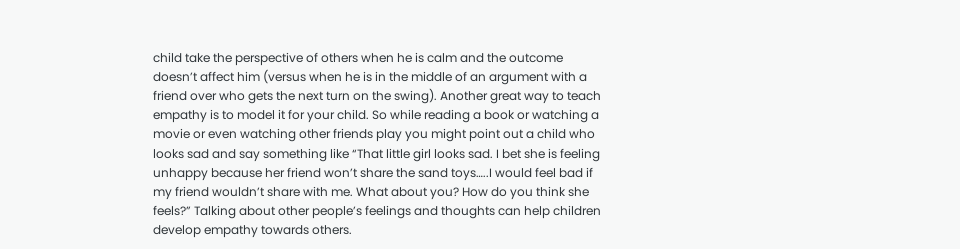child take the perspective of others when he is calm and the outcome doesn’t affect him (versus when he is in the middle of an argument with a friend over who gets the next turn on the swing). Another great way to teach empathy is to model it for your child. So while reading a book or watching a movie or even watching other friends play you might point out a child who looks sad and say something like “That little girl looks sad. I bet she is feeling unhappy because her friend won’t share the sand toys…..I would feel bad if my friend wouldn’t share with me. What about you? How do you think she feels?” Talking about other people’s feelings and thoughts can help children develop empathy towards others.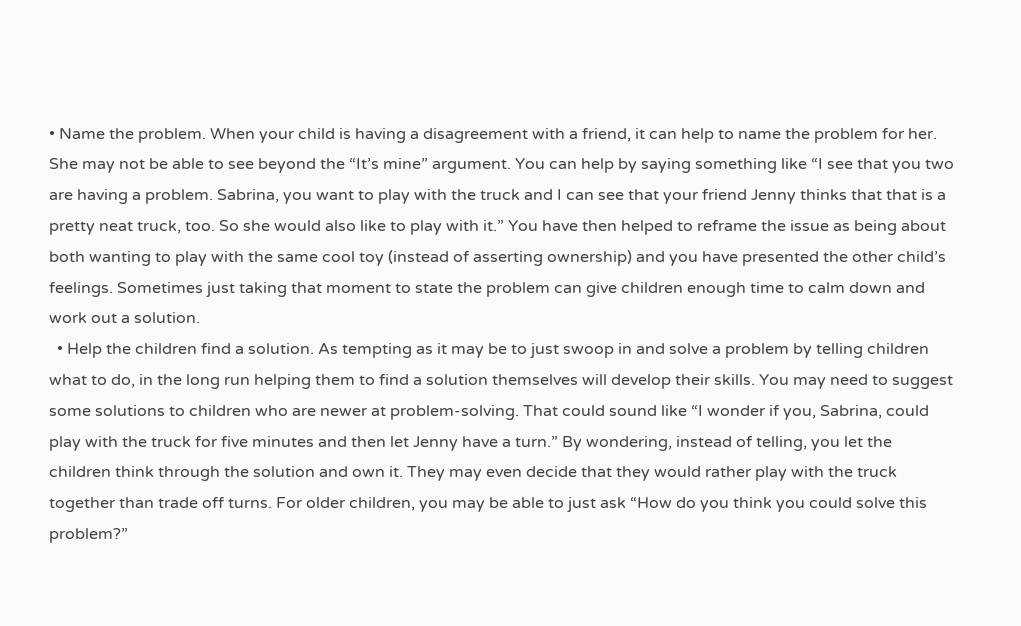• Name the problem. When your child is having a disagreement with a friend, it can help to name the problem for her. She may not be able to see beyond the “It’s mine” argument. You can help by saying something like “I see that you two are having a problem. Sabrina, you want to play with the truck and I can see that your friend Jenny thinks that that is a pretty neat truck, too. So she would also like to play with it.” You have then helped to reframe the issue as being about both wanting to play with the same cool toy (instead of asserting ownership) and you have presented the other child’s feelings. Sometimes just taking that moment to state the problem can give children enough time to calm down and work out a solution.
  • Help the children find a solution. As tempting as it may be to just swoop in and solve a problem by telling children what to do, in the long run helping them to find a solution themselves will develop their skills. You may need to suggest some solutions to children who are newer at problem-solving. That could sound like “I wonder if you, Sabrina, could play with the truck for five minutes and then let Jenny have a turn.” By wondering, instead of telling, you let the children think through the solution and own it. They may even decide that they would rather play with the truck together than trade off turns. For older children, you may be able to just ask “How do you think you could solve this problem?”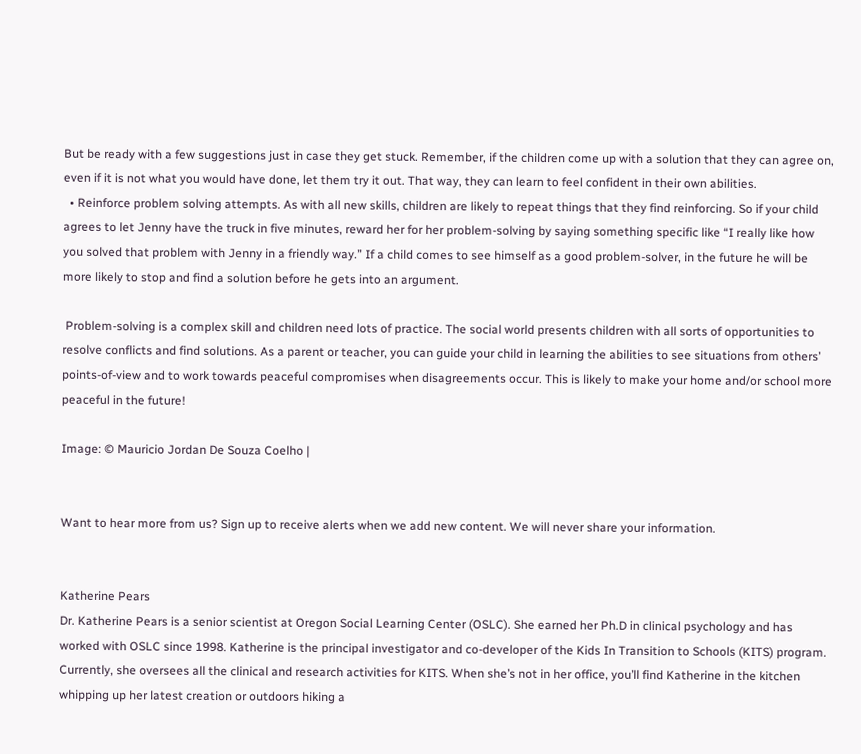But be ready with a few suggestions just in case they get stuck. Remember, if the children come up with a solution that they can agree on, even if it is not what you would have done, let them try it out. That way, they can learn to feel confident in their own abilities.
  • Reinforce problem solving attempts. As with all new skills, children are likely to repeat things that they find reinforcing. So if your child agrees to let Jenny have the truck in five minutes, reward her for her problem-solving by saying something specific like “I really like how you solved that problem with Jenny in a friendly way.” If a child comes to see himself as a good problem-solver, in the future he will be more likely to stop and find a solution before he gets into an argument.

 Problem-solving is a complex skill and children need lots of practice. The social world presents children with all sorts of opportunities to resolve conflicts and find solutions. As a parent or teacher, you can guide your child in learning the abilities to see situations from others’ points-of-view and to work towards peaceful compromises when disagreements occur. This is likely to make your home and/or school more peaceful in the future!

Image: © Mauricio Jordan De Souza Coelho |


Want to hear more from us? Sign up to receive alerts when we add new content. We will never share your information.


Katherine Pears
Dr. Katherine Pears is a senior scientist at Oregon Social Learning Center (OSLC). She earned her Ph.D in clinical psychology and has worked with OSLC since 1998. Katherine is the principal investigator and co-developer of the Kids In Transition to Schools (KITS) program. Currently, she oversees all the clinical and research activities for KITS. When she’s not in her office, you’ll find Katherine in the kitchen whipping up her latest creation or outdoors hiking a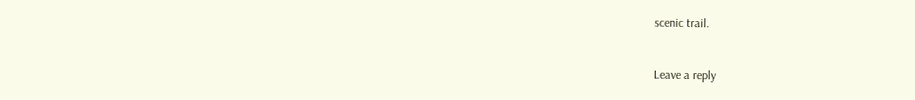scenic trail.


Leave a reply